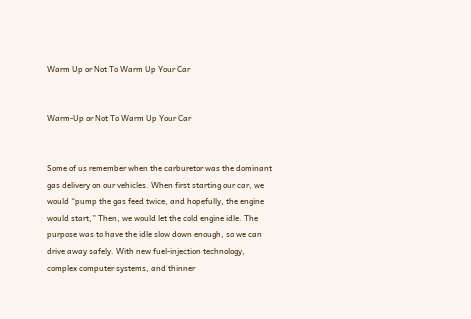Warm Up or Not To Warm Up Your Car


Warm-Up or Not To Warm Up Your Car


Some of us remember when the carburetor was the dominant gas delivery on our vehicles. When first starting our car, we would “pump the gas feed twice, and hopefully, the engine would start,” Then, we would let the cold engine idle. The purpose was to have the idle slow down enough, so we can drive away safely. With new fuel-injection technology, complex computer systems, and thinner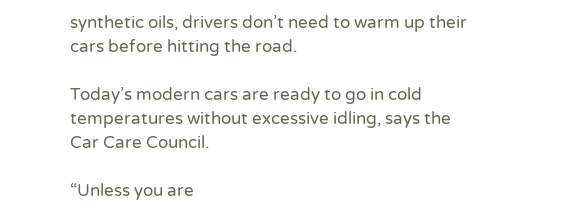synthetic oils, drivers don’t need to warm up their cars before hitting the road.

Today’s modern cars are ready to go in cold temperatures without excessive idling, says the Car Care Council.

“Unless you are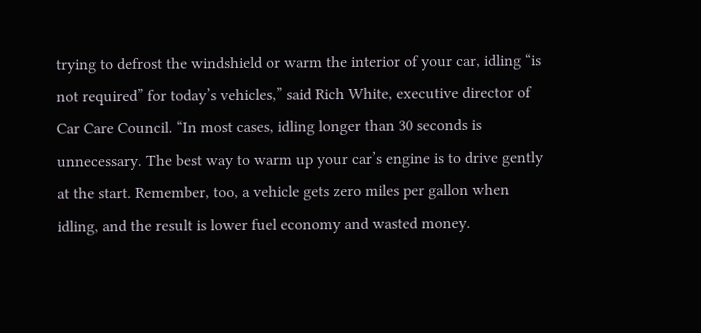trying to defrost the windshield or warm the interior of your car, idling “is not required” for today’s vehicles,” said Rich White, executive director of Car Care Council. “In most cases, idling longer than 30 seconds is unnecessary. The best way to warm up your car’s engine is to drive gently at the start. Remember, too, a vehicle gets zero miles per gallon when idling, and the result is lower fuel economy and wasted money.